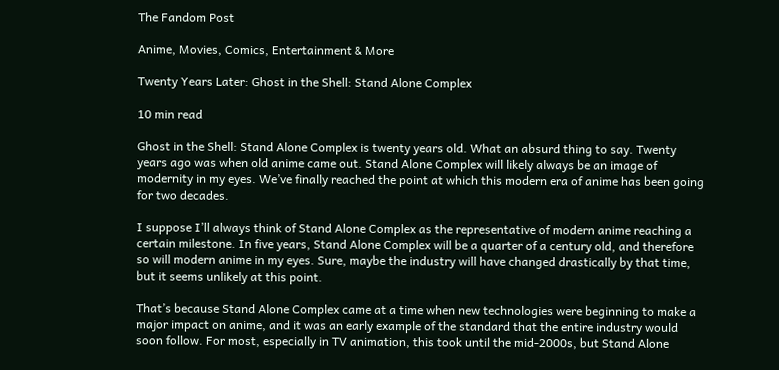The Fandom Post

Anime, Movies, Comics, Entertainment & More

Twenty Years Later: Ghost in the Shell: Stand Alone Complex

10 min read

Ghost in the Shell: Stand Alone Complex is twenty years old. What an absurd thing to say. Twenty years ago was when old anime came out. Stand Alone Complex will likely always be an image of modernity in my eyes. We’ve finally reached the point at which this modern era of anime has been going for two decades.

I suppose I’ll always think of Stand Alone Complex as the representative of modern anime reaching a certain milestone. In five years, Stand Alone Complex will be a quarter of a century old, and therefore so will modern anime in my eyes. Sure, maybe the industry will have changed drastically by that time, but it seems unlikely at this point.

That’s because Stand Alone Complex came at a time when new technologies were beginning to make a major impact on anime, and it was an early example of the standard that the entire industry would soon follow. For most, especially in TV animation, this took until the mid-2000s, but Stand Alone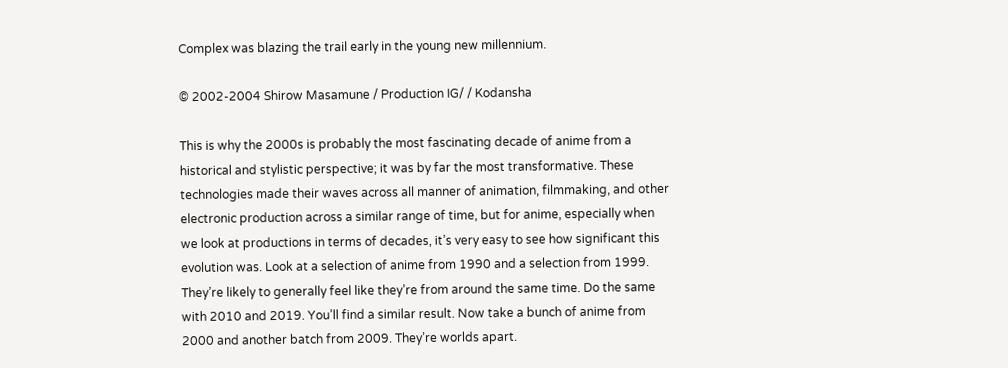Complex was blazing the trail early in the young new millennium.

© 2002-2004 Shirow Masamune / Production IG/ / Kodansha

This is why the 2000s is probably the most fascinating decade of anime from a historical and stylistic perspective; it was by far the most transformative. These technologies made their waves across all manner of animation, filmmaking, and other electronic production across a similar range of time, but for anime, especially when we look at productions in terms of decades, it’s very easy to see how significant this evolution was. Look at a selection of anime from 1990 and a selection from 1999. They’re likely to generally feel like they’re from around the same time. Do the same with 2010 and 2019. You’ll find a similar result. Now take a bunch of anime from 2000 and another batch from 2009. They’re worlds apart.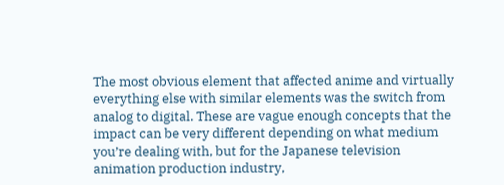The most obvious element that affected anime and virtually everything else with similar elements was the switch from analog to digital. These are vague enough concepts that the impact can be very different depending on what medium you’re dealing with, but for the Japanese television animation production industry,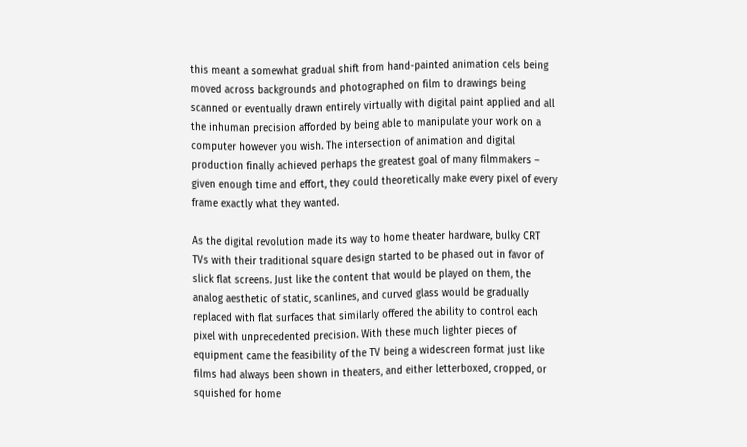this meant a somewhat gradual shift from hand-painted animation cels being moved across backgrounds and photographed on film to drawings being scanned or eventually drawn entirely virtually with digital paint applied and all the inhuman precision afforded by being able to manipulate your work on a computer however you wish. The intersection of animation and digital production finally achieved perhaps the greatest goal of many filmmakers – given enough time and effort, they could theoretically make every pixel of every frame exactly what they wanted.

As the digital revolution made its way to home theater hardware, bulky CRT TVs with their traditional square design started to be phased out in favor of slick flat screens. Just like the content that would be played on them, the analog aesthetic of static, scanlines, and curved glass would be gradually replaced with flat surfaces that similarly offered the ability to control each pixel with unprecedented precision. With these much lighter pieces of equipment came the feasibility of the TV being a widescreen format just like films had always been shown in theaters, and either letterboxed, cropped, or squished for home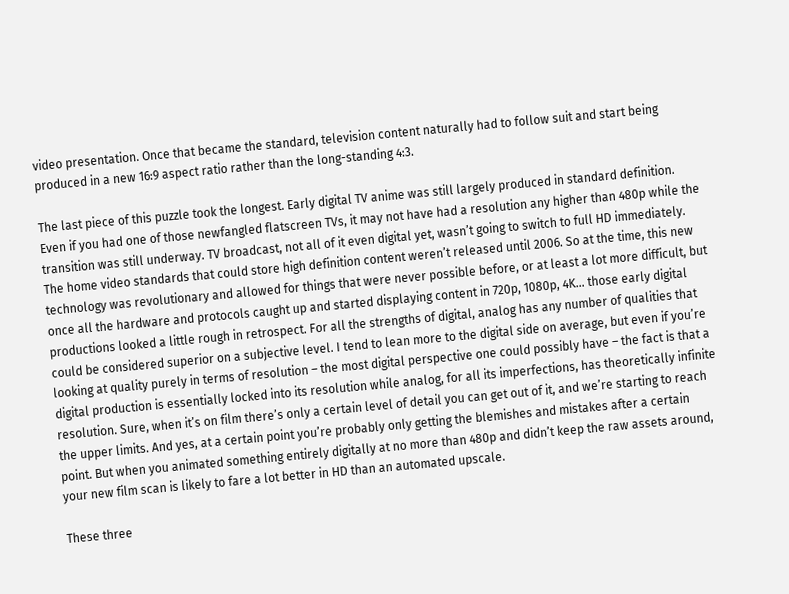video presentation. Once that became the standard, television content naturally had to follow suit and start being produced in a new 16:9 aspect ratio rather than the long-standing 4:3.

The last piece of this puzzle took the longest. Early digital TV anime was still largely produced in standard definition. Even if you had one of those newfangled flatscreen TVs, it may not have had a resolution any higher than 480p while the transition was still underway. TV broadcast, not all of it even digital yet, wasn’t going to switch to full HD immediately. The home video standards that could store high definition content weren’t released until 2006. So at the time, this new technology was revolutionary and allowed for things that were never possible before, or at least a lot more difficult, but once all the hardware and protocols caught up and started displaying content in 720p, 1080p, 4K… those early digital productions looked a little rough in retrospect. For all the strengths of digital, analog has any number of qualities that could be considered superior on a subjective level. I tend to lean more to the digital side on average, but even if you’re looking at quality purely in terms of resolution – the most digital perspective one could possibly have – the fact is that a digital production is essentially locked into its resolution while analog, for all its imperfections, has theoretically infinite resolution. Sure, when it’s on film there’s only a certain level of detail you can get out of it, and we’re starting to reach the upper limits. And yes, at a certain point you’re probably only getting the blemishes and mistakes after a certain point. But when you animated something entirely digitally at no more than 480p and didn’t keep the raw assets around, your new film scan is likely to fare a lot better in HD than an automated upscale.

These three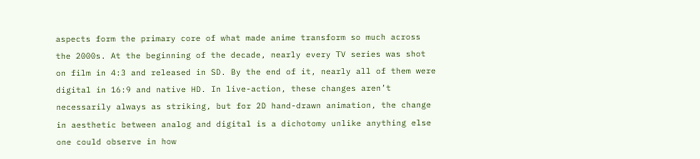aspects form the primary core of what made anime transform so much across the 2000s. At the beginning of the decade, nearly every TV series was shot on film in 4:3 and released in SD. By the end of it, nearly all of them were digital in 16:9 and native HD. In live-action, these changes aren’t necessarily always as striking, but for 2D hand-drawn animation, the change in aesthetic between analog and digital is a dichotomy unlike anything else one could observe in how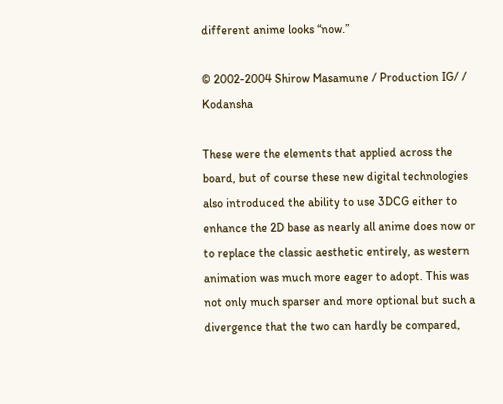different anime looks “now.”

© 2002-2004 Shirow Masamune / Production IG/ / Kodansha

These were the elements that applied across the board, but of course these new digital technologies also introduced the ability to use 3DCG either to enhance the 2D base as nearly all anime does now or to replace the classic aesthetic entirely, as western animation was much more eager to adopt. This was not only much sparser and more optional but such a divergence that the two can hardly be compared,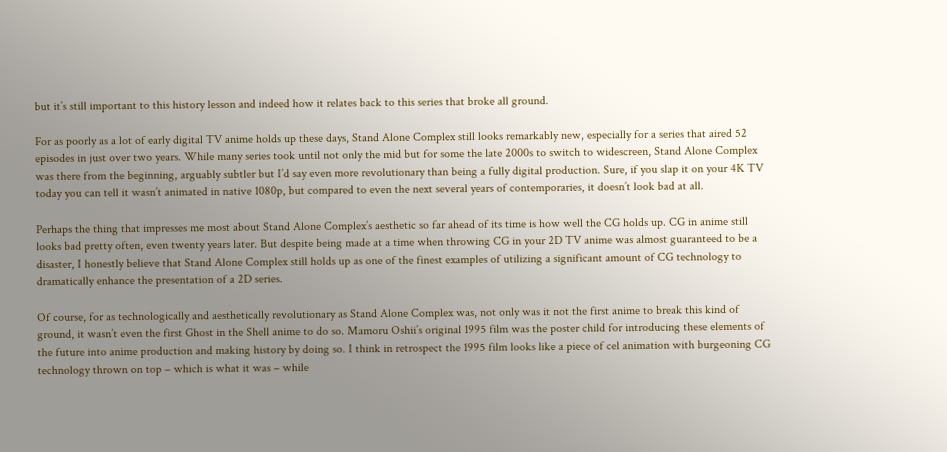but it’s still important to this history lesson and indeed how it relates back to this series that broke all ground.

For as poorly as a lot of early digital TV anime holds up these days, Stand Alone Complex still looks remarkably new, especially for a series that aired 52 episodes in just over two years. While many series took until not only the mid but for some the late 2000s to switch to widescreen, Stand Alone Complex was there from the beginning, arguably subtler but I’d say even more revolutionary than being a fully digital production. Sure, if you slap it on your 4K TV today you can tell it wasn’t animated in native 1080p, but compared to even the next several years of contemporaries, it doesn’t look bad at all.

Perhaps the thing that impresses me most about Stand Alone Complex’s aesthetic so far ahead of its time is how well the CG holds up. CG in anime still looks bad pretty often, even twenty years later. But despite being made at a time when throwing CG in your 2D TV anime was almost guaranteed to be a disaster, I honestly believe that Stand Alone Complex still holds up as one of the finest examples of utilizing a significant amount of CG technology to dramatically enhance the presentation of a 2D series.

Of course, for as technologically and aesthetically revolutionary as Stand Alone Complex was, not only was it not the first anime to break this kind of ground, it wasn’t even the first Ghost in the Shell anime to do so. Mamoru Oshii’s original 1995 film was the poster child for introducing these elements of the future into anime production and making history by doing so. I think in retrospect the 1995 film looks like a piece of cel animation with burgeoning CG technology thrown on top – which is what it was – while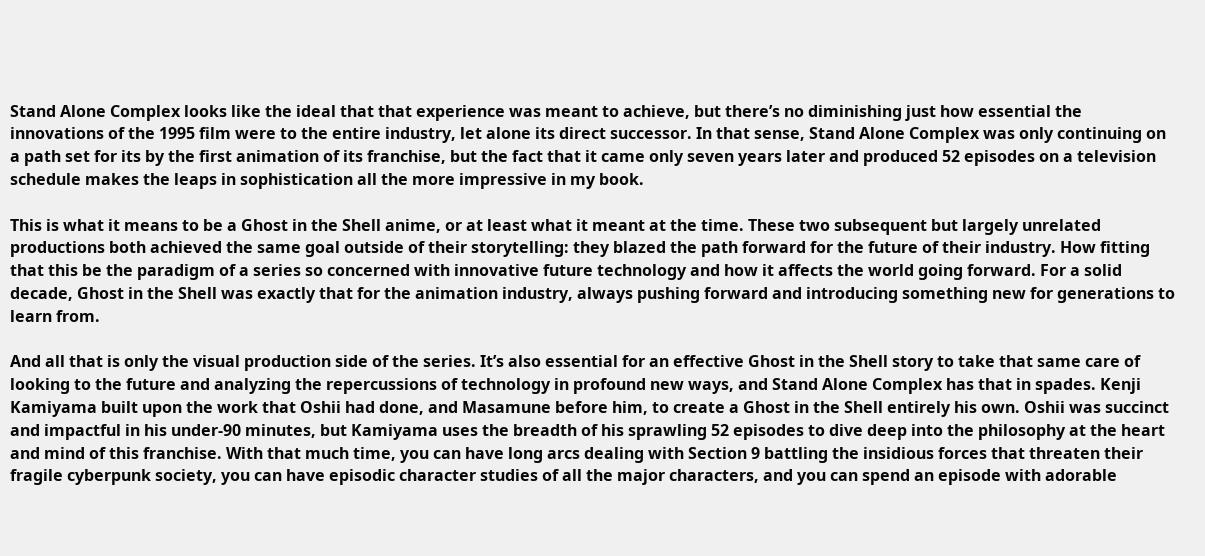Stand Alone Complex looks like the ideal that that experience was meant to achieve, but there’s no diminishing just how essential the innovations of the 1995 film were to the entire industry, let alone its direct successor. In that sense, Stand Alone Complex was only continuing on a path set for its by the first animation of its franchise, but the fact that it came only seven years later and produced 52 episodes on a television schedule makes the leaps in sophistication all the more impressive in my book.

This is what it means to be a Ghost in the Shell anime, or at least what it meant at the time. These two subsequent but largely unrelated productions both achieved the same goal outside of their storytelling: they blazed the path forward for the future of their industry. How fitting that this be the paradigm of a series so concerned with innovative future technology and how it affects the world going forward. For a solid decade, Ghost in the Shell was exactly that for the animation industry, always pushing forward and introducing something new for generations to learn from.

And all that is only the visual production side of the series. It’s also essential for an effective Ghost in the Shell story to take that same care of looking to the future and analyzing the repercussions of technology in profound new ways, and Stand Alone Complex has that in spades. Kenji Kamiyama built upon the work that Oshii had done, and Masamune before him, to create a Ghost in the Shell entirely his own. Oshii was succinct and impactful in his under-90 minutes, but Kamiyama uses the breadth of his sprawling 52 episodes to dive deep into the philosophy at the heart and mind of this franchise. With that much time, you can have long arcs dealing with Section 9 battling the insidious forces that threaten their fragile cyberpunk society, you can have episodic character studies of all the major characters, and you can spend an episode with adorable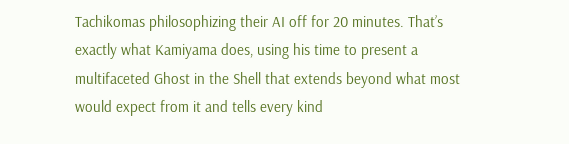Tachikomas philosophizing their AI off for 20 minutes. That’s exactly what Kamiyama does, using his time to present a multifaceted Ghost in the Shell that extends beyond what most would expect from it and tells every kind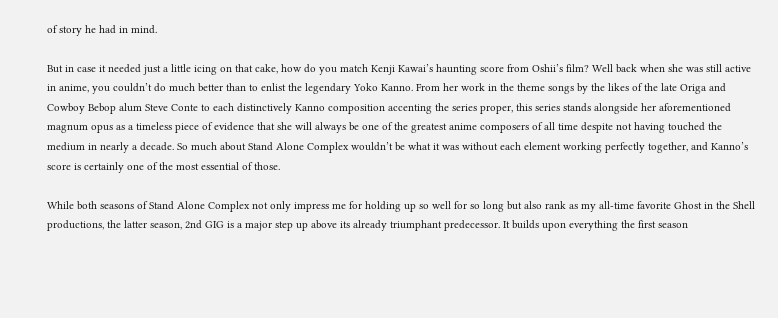of story he had in mind.

But in case it needed just a little icing on that cake, how do you match Kenji Kawai’s haunting score from Oshii’s film? Well back when she was still active in anime, you couldn’t do much better than to enlist the legendary Yoko Kanno. From her work in the theme songs by the likes of the late Origa and Cowboy Bebop alum Steve Conte to each distinctively Kanno composition accenting the series proper, this series stands alongside her aforementioned magnum opus as a timeless piece of evidence that she will always be one of the greatest anime composers of all time despite not having touched the medium in nearly a decade. So much about Stand Alone Complex wouldn’t be what it was without each element working perfectly together, and Kanno’s score is certainly one of the most essential of those.

While both seasons of Stand Alone Complex not only impress me for holding up so well for so long but also rank as my all-time favorite Ghost in the Shell productions, the latter season, 2nd GIG is a major step up above its already triumphant predecessor. It builds upon everything the first season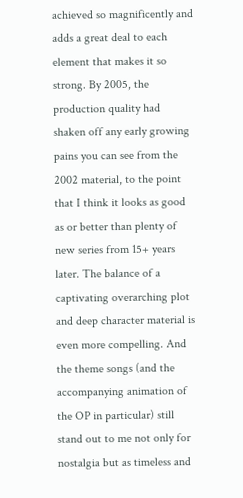achieved so magnificently and adds a great deal to each element that makes it so strong. By 2005, the production quality had shaken off any early growing pains you can see from the 2002 material, to the point that I think it looks as good as or better than plenty of new series from 15+ years later. The balance of a captivating overarching plot and deep character material is even more compelling. And the theme songs (and the accompanying animation of the OP in particular) still stand out to me not only for nostalgia but as timeless and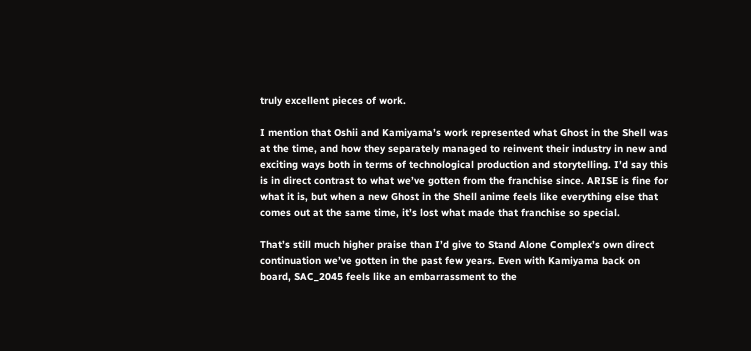truly excellent pieces of work.

I mention that Oshii and Kamiyama’s work represented what Ghost in the Shell was at the time, and how they separately managed to reinvent their industry in new and exciting ways both in terms of technological production and storytelling. I’d say this is in direct contrast to what we’ve gotten from the franchise since. ARISE is fine for what it is, but when a new Ghost in the Shell anime feels like everything else that comes out at the same time, it’s lost what made that franchise so special.

That’s still much higher praise than I’d give to Stand Alone Complex’s own direct continuation we’ve gotten in the past few years. Even with Kamiyama back on board, SAC_2045 feels like an embarrassment to the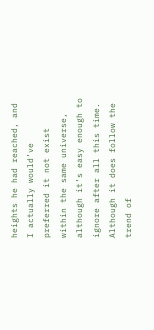heights he had reached, and I actually would’ve preferred it not exist within the same universe, although it’s easy enough to ignore after all this time. Although it does follow the trend of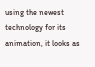using the newest technology for its animation, it looks as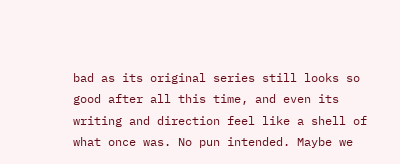bad as its original series still looks so good after all this time, and even its writing and direction feel like a shell of what once was. No pun intended. Maybe we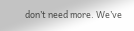don’t need more. We’ve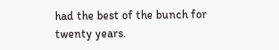had the best of the bunch for twenty years.